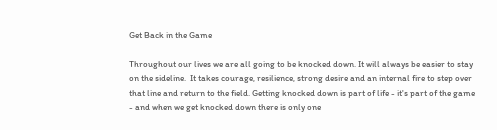Get Back in the Game

Throughout our lives we are all going to be knocked down. It will always be easier to stay on the sideline.  It takes courage, resilience, strong desire and an internal fire to step over that line and return to the field. Getting knocked down is part of life - it's part of the game - and when we get knocked down there is only one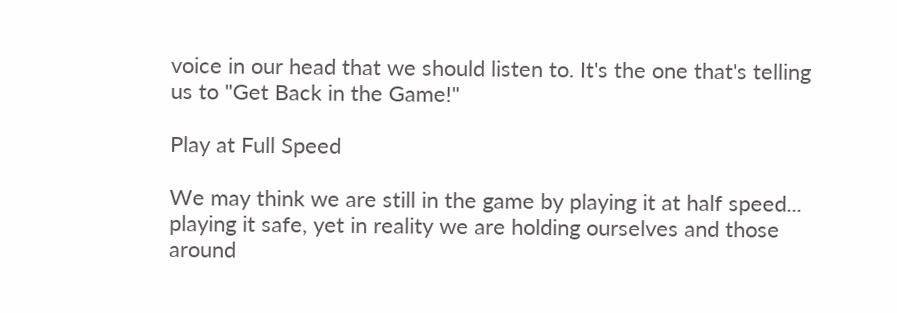voice in our head that we should listen to. It's the one that's telling us to "Get Back in the Game!"

Play at Full Speed

We may think we are still in the game by playing it at half speed... playing it safe, yet in reality we are holding ourselves and those around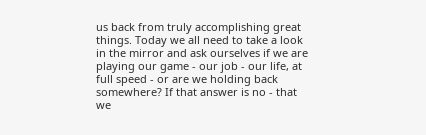us back from truly accomplishing great things. Today we all need to take a look in the mirror and ask ourselves if we are playing our game - our job - our life, at full speed - or are we holding back somewhere? If that answer is no - that we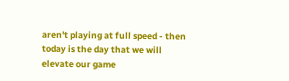aren't playing at full speed - then today is the day that we will elevate our game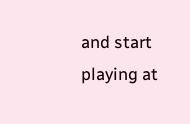and start playing at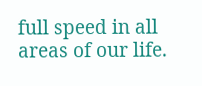full speed in all areas of our life.